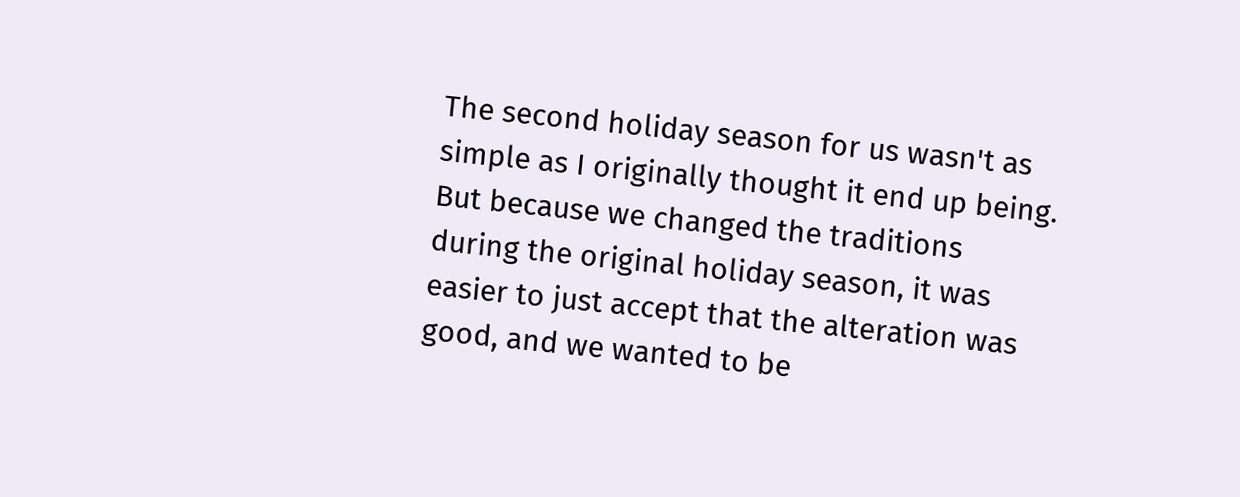The second holiday season for us wasn't as simple as I originally thought it end up being. But because we changed the traditions during the original holiday season, it was easier to just accept that the alteration was good, and we wanted to be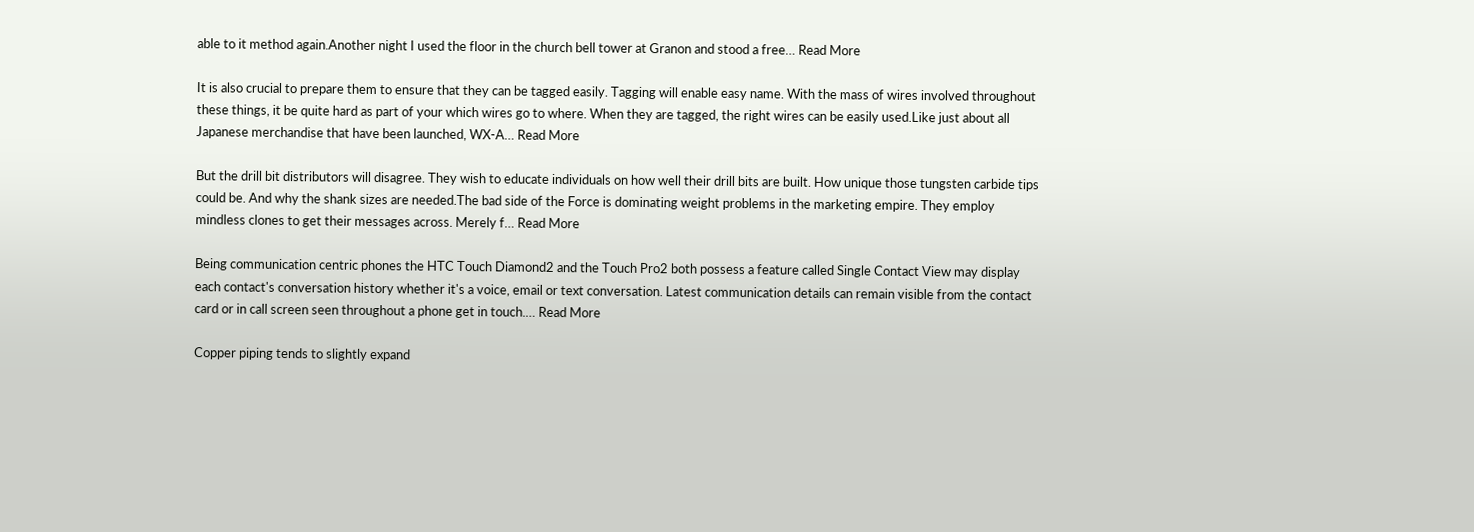able to it method again.Another night I used the floor in the church bell tower at Granon and stood a free… Read More

It is also crucial to prepare them to ensure that they can be tagged easily. Tagging will enable easy name. With the mass of wires involved throughout these things, it be quite hard as part of your which wires go to where. When they are tagged, the right wires can be easily used.Like just about all Japanese merchandise that have been launched, WX-A… Read More

But the drill bit distributors will disagree. They wish to educate individuals on how well their drill bits are built. How unique those tungsten carbide tips could be. And why the shank sizes are needed.The bad side of the Force is dominating weight problems in the marketing empire. They employ mindless clones to get their messages across. Merely f… Read More

Being communication centric phones the HTC Touch Diamond2 and the Touch Pro2 both possess a feature called Single Contact View may display each contact's conversation history whether it's a voice, email or text conversation. Latest communication details can remain visible from the contact card or in call screen seen throughout a phone get in touch.… Read More

Copper piping tends to slightly expand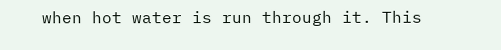when hot water is run through it. This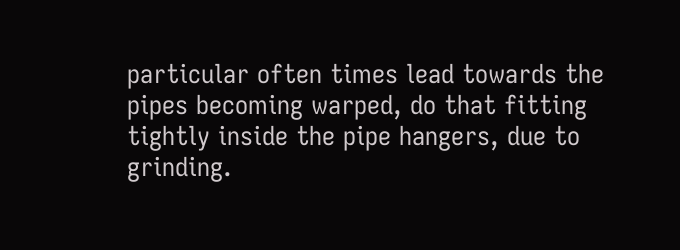particular often times lead towards the pipes becoming warped, do that fitting tightly inside the pipe hangers, due to grinding.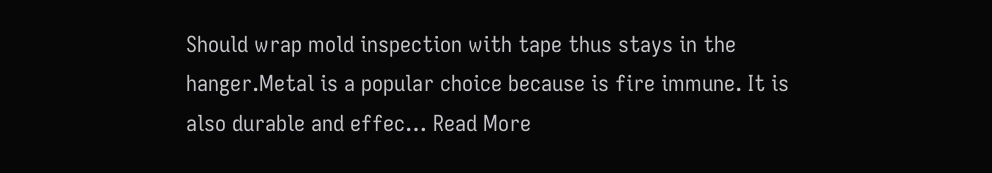Should wrap mold inspection with tape thus stays in the hanger.Metal is a popular choice because is fire immune. It is also durable and effec… Read More